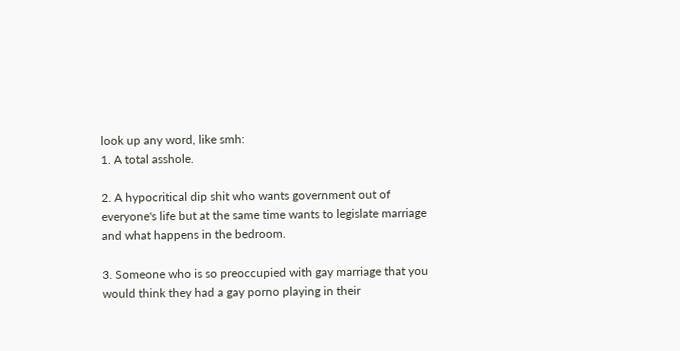look up any word, like smh:
1. A total asshole.

2. A hypocritical dip shit who wants government out of everyone's life but at the same time wants to legislate marriage and what happens in the bedroom.

3. Someone who is so preoccupied with gay marriage that you would think they had a gay porno playing in their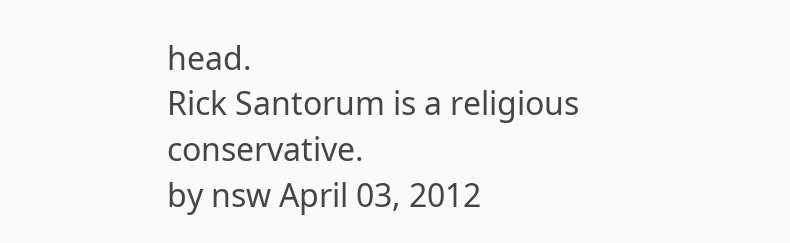head.
Rick Santorum is a religious conservative.
by nsw April 03, 2012